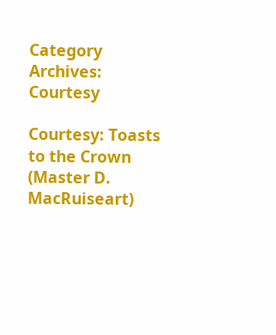Category Archives: Courtesy

Courtesy: Toasts to the Crown (Master D. MacRuiseart)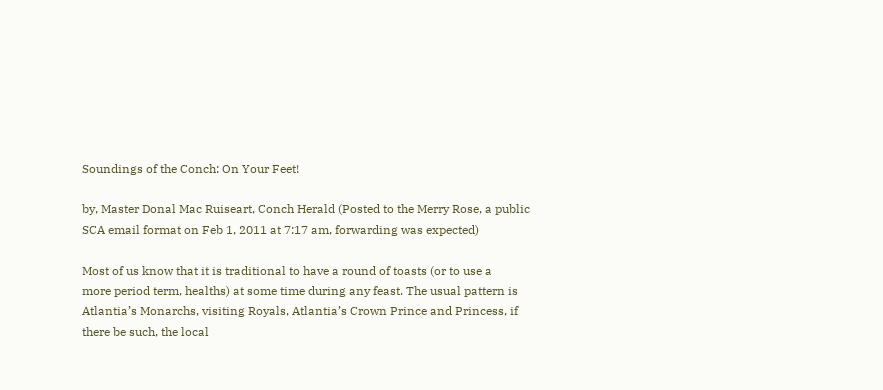Soundings of the Conch: On Your Feet!

by, Master Donal Mac Ruiseart, Conch Herald (Posted to the Merry Rose, a public SCA email format on Feb 1, 2011 at 7:17 am, forwarding was expected)

Most of us know that it is traditional to have a round of toasts (or to use a
more period term, healths) at some time during any feast. The usual pattern is
Atlantia’s Monarchs, visiting Royals, Atlantia’s Crown Prince and Princess, if
there be such, the local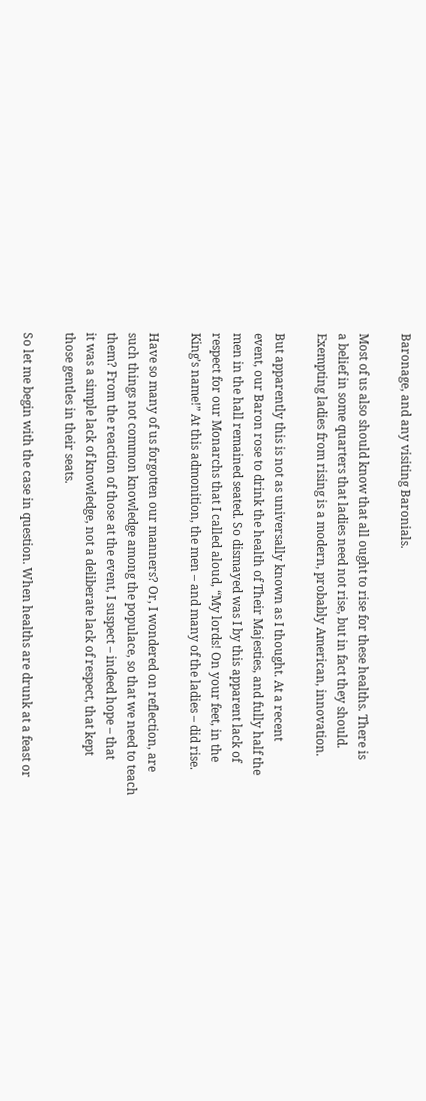Baronage, and any visiting Baronials.

Most of us also should know that all ought to rise for these healths. There is
a belief in some quarters that ladies need not rise, but in fact they should.
Exempting ladies from rising is a modern, probably American, innovation.

But apparently this is not as universally known as I thought. At a recent
event, our Baron rose to drink the health of Their Majesties, and fully half the
men in the hall remained seated. So dismayed was I by this apparent lack of
respect for our Monarchs that I called aloud, “My lords! On your feet, in the
King’s name!” At this admonition, the men – and many of the ladies – did rise.

Have so many of us forgotten our manners? Or, I wondered on reflection, are
such things not common knowledge among the populace, so that we need to teach
them? From the reaction of those at the event, I suspect – indeed hope – that
it was a simple lack of knowledge, not a deliberate lack of respect, that kept
those gentles in their seats.

So let me begin with the case in question. When healths are drunk at a feast or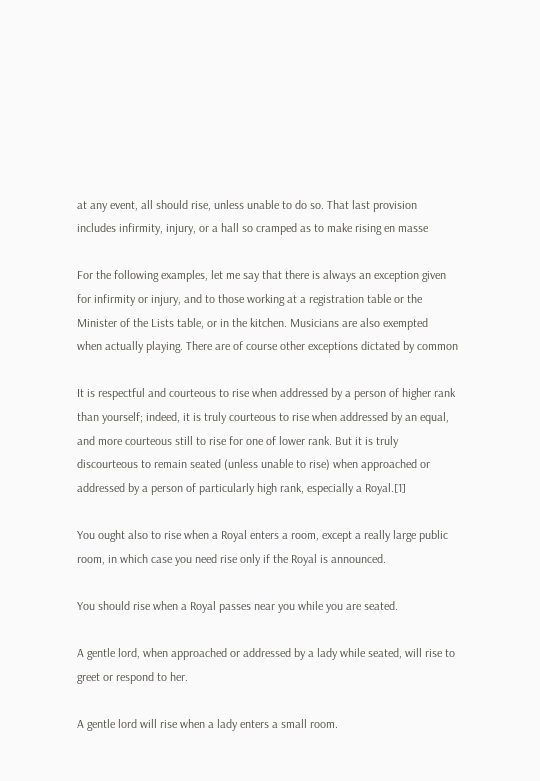at any event, all should rise, unless unable to do so. That last provision
includes infirmity, injury, or a hall so cramped as to make rising en masse

For the following examples, let me say that there is always an exception given
for infirmity or injury, and to those working at a registration table or the
Minister of the Lists table, or in the kitchen. Musicians are also exempted
when actually playing. There are of course other exceptions dictated by common

It is respectful and courteous to rise when addressed by a person of higher rank
than yourself; indeed, it is truly courteous to rise when addressed by an equal,
and more courteous still to rise for one of lower rank. But it is truly
discourteous to remain seated (unless unable to rise) when approached or
addressed by a person of particularly high rank, especially a Royal.[1]

You ought also to rise when a Royal enters a room, except a really large public
room, in which case you need rise only if the Royal is announced.

You should rise when a Royal passes near you while you are seated.

A gentle lord, when approached or addressed by a lady while seated, will rise to
greet or respond to her.

A gentle lord will rise when a lady enters a small room.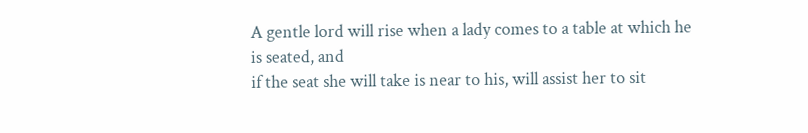A gentle lord will rise when a lady comes to a table at which he is seated, and
if the seat she will take is near to his, will assist her to sit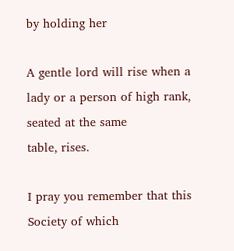by holding her

A gentle lord will rise when a lady or a person of high rank, seated at the same
table, rises.

I pray you remember that this Society of which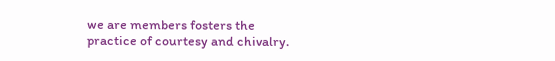we are members fosters the
practice of courtesy and chivalry.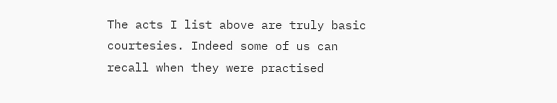The acts I list above are truly basic
courtesies. Indeed some of us can recall when they were practised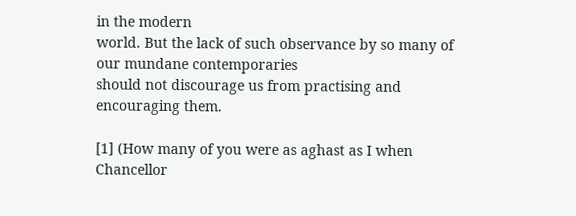in the modern
world. But the lack of such observance by so many of our mundane contemporaries
should not discourage us from practising and encouraging them.

[1] (How many of you were as aghast as I when Chancellor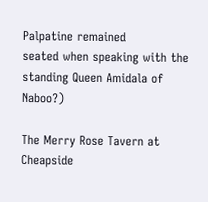Palpatine remained
seated when speaking with the standing Queen Amidala of Naboo?)

The Merry Rose Tavern at Cheapside